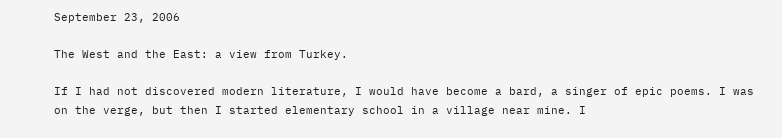September 23, 2006

The West and the East: a view from Turkey.

If I had not discovered modern literature, I would have become a bard, a singer of epic poems. I was on the verge, but then I started elementary school in a village near mine. I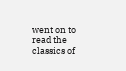went on to read the classics of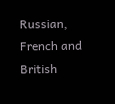Russian, French and British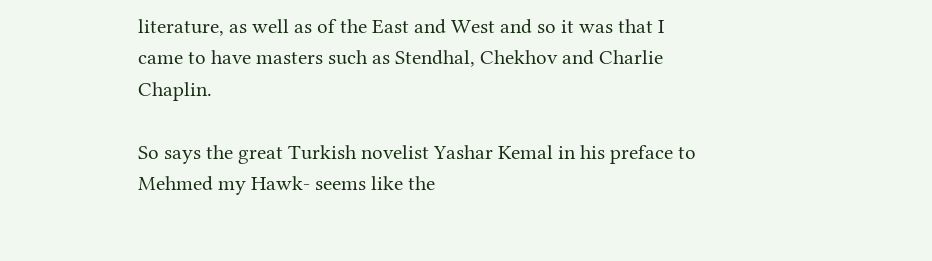literature, as well as of the East and West and so it was that I came to have masters such as Stendhal, Chekhov and Charlie Chaplin.

So says the great Turkish novelist Yashar Kemal in his preface to Mehmed my Hawk- seems like the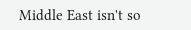Middle East isn't so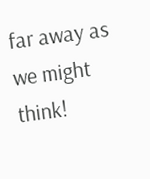far away as we might think!